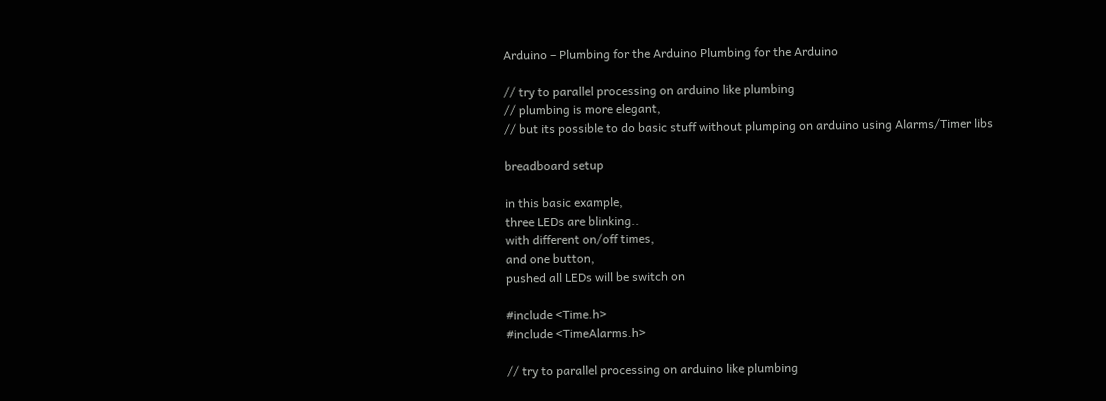Arduino – Plumbing for the Arduino Plumbing for the Arduino

// try to parallel processing on arduino like plumbing
// plumbing is more elegant,
// but its possible to do basic stuff without plumping on arduino using Alarms/Timer libs

breadboard setup

in this basic example,
three LEDs are blinking..
with different on/off times,
and one button,
pushed all LEDs will be switch on

#include <Time.h>
#include <TimeAlarms.h>

// try to parallel processing on arduino like plumbing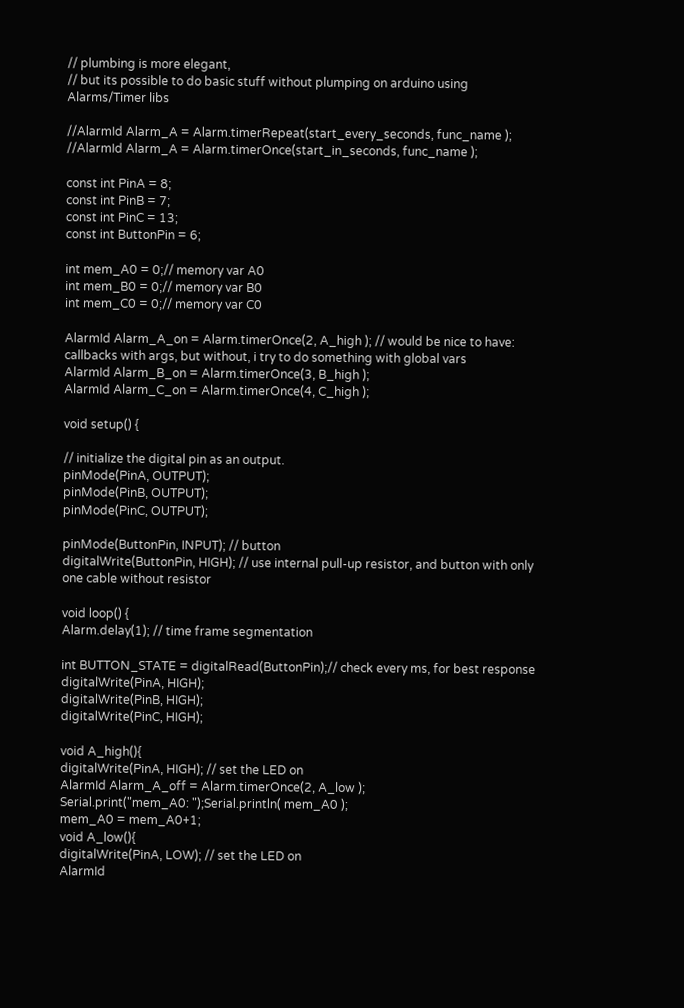// plumbing is more elegant,
// but its possible to do basic stuff without plumping on arduino using Alarms/Timer libs

//AlarmId Alarm_A = Alarm.timerRepeat(start_every_seconds, func_name );
//AlarmId Alarm_A = Alarm.timerOnce(start_in_seconds, func_name );

const int PinA = 8;
const int PinB = 7;
const int PinC = 13;
const int ButtonPin = 6;

int mem_A0 = 0;// memory var A0
int mem_B0 = 0;// memory var B0
int mem_C0 = 0;// memory var C0

AlarmId Alarm_A_on = Alarm.timerOnce(2, A_high ); // would be nice to have: callbacks with args, but without, i try to do something with global vars
AlarmId Alarm_B_on = Alarm.timerOnce(3, B_high );
AlarmId Alarm_C_on = Alarm.timerOnce(4, C_high );

void setup() {

// initialize the digital pin as an output.
pinMode(PinA, OUTPUT);
pinMode(PinB, OUTPUT);
pinMode(PinC, OUTPUT);

pinMode(ButtonPin, INPUT); // button
digitalWrite(ButtonPin, HIGH); // use internal pull-up resistor, and button with only one cable without resistor

void loop() {
Alarm.delay(1); // time frame segmentation

int BUTTON_STATE = digitalRead(ButtonPin);// check every ms, for best response
digitalWrite(PinA, HIGH);
digitalWrite(PinB, HIGH);
digitalWrite(PinC, HIGH);

void A_high(){
digitalWrite(PinA, HIGH); // set the LED on
AlarmId Alarm_A_off = Alarm.timerOnce(2, A_low );
Serial.print("mem_A0: ");Serial.println( mem_A0 );
mem_A0 = mem_A0+1;
void A_low(){
digitalWrite(PinA, LOW); // set the LED on
AlarmId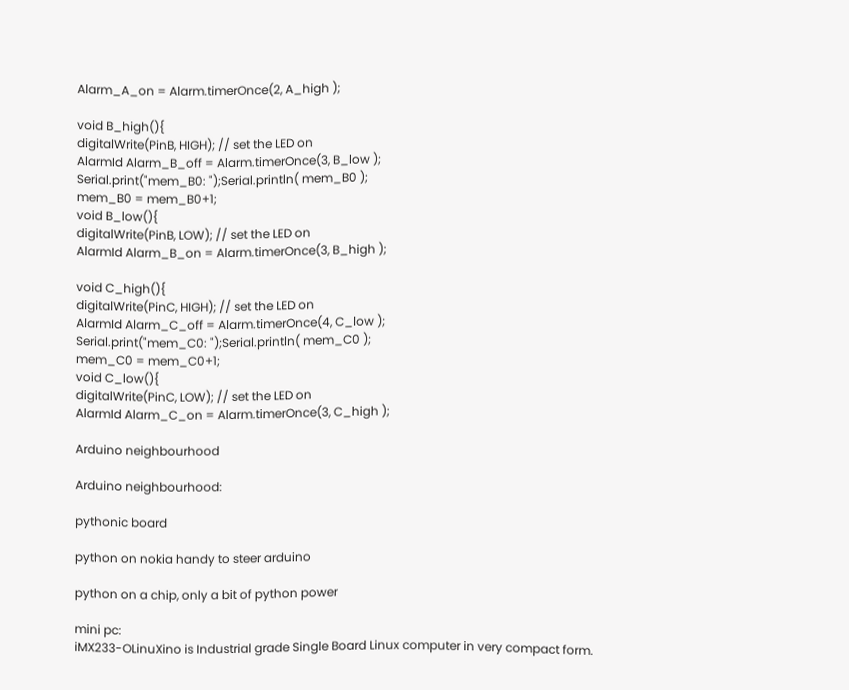Alarm_A_on = Alarm.timerOnce(2, A_high );

void B_high(){
digitalWrite(PinB, HIGH); // set the LED on
AlarmId Alarm_B_off = Alarm.timerOnce(3, B_low );
Serial.print("mem_B0: ");Serial.println( mem_B0 );
mem_B0 = mem_B0+1;
void B_low(){
digitalWrite(PinB, LOW); // set the LED on
AlarmId Alarm_B_on = Alarm.timerOnce(3, B_high );

void C_high(){
digitalWrite(PinC, HIGH); // set the LED on
AlarmId Alarm_C_off = Alarm.timerOnce(4, C_low );
Serial.print("mem_C0: ");Serial.println( mem_C0 );
mem_C0 = mem_C0+1;
void C_low(){
digitalWrite(PinC, LOW); // set the LED on
AlarmId Alarm_C_on = Alarm.timerOnce(3, C_high );

Arduino neighbourhood

Arduino neighbourhood:

pythonic board

python on nokia handy to steer arduino

python on a chip, only a bit of python power

mini pc:
iMX233-OLinuXino is Industrial grade Single Board Linux computer in very compact form.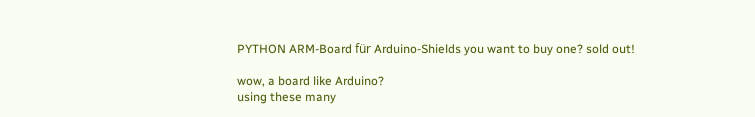PYTHON ARM-Board für Arduino-Shields you want to buy one? sold out!

wow, a board like Arduino?
using these many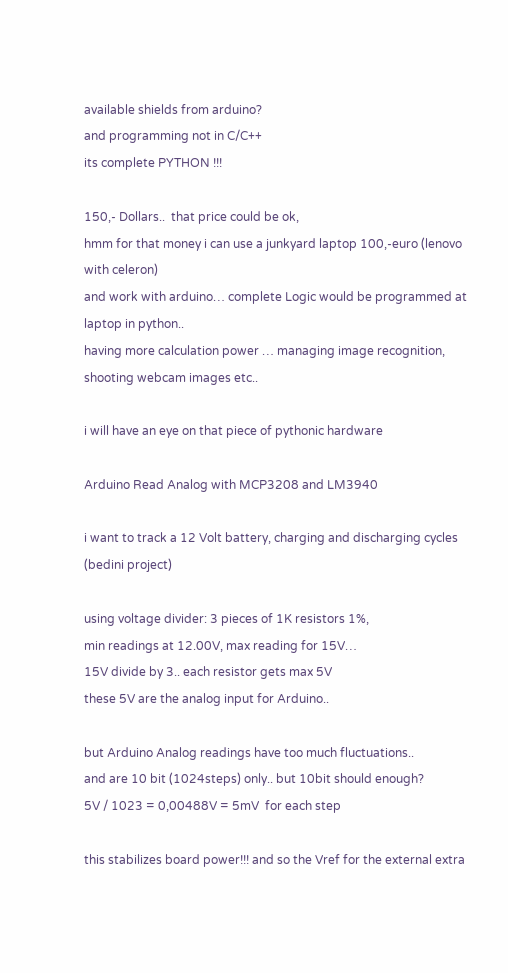available shields from arduino?
and programming not in C/C++
its complete PYTHON !!!

150,- Dollars..  that price could be ok,
hmm for that money i can use a junkyard laptop 100,-euro (lenovo with celeron)
and work with arduino… complete Logic would be programmed at laptop in python..
having more calculation power … managing image recognition, shooting webcam images etc..

i will have an eye on that piece of pythonic hardware

Arduino Read Analog with MCP3208 and LM3940

i want to track a 12 Volt battery, charging and discharging cycles (bedini project)

using voltage divider: 3 pieces of 1K resistors 1%,
min readings at 12.00V, max reading for 15V…
15V divide by 3.. each resistor gets max 5V
these 5V are the analog input for Arduino..

but Arduino Analog readings have too much fluctuations..
and are 10 bit (1024steps) only.. but 10bit should enough?
5V / 1023 = 0,00488V = 5mV  for each step

this stabilizes board power!!! and so the Vref for the external extra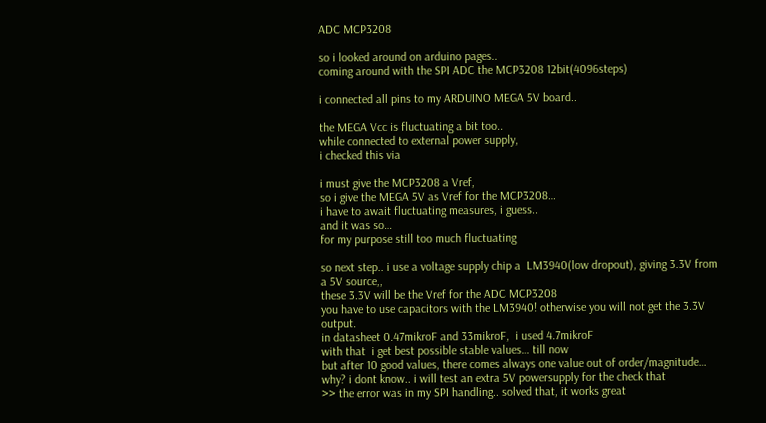ADC MCP3208

so i looked around on arduino pages..
coming around with the SPI ADC the MCP3208 12bit(4096steps)

i connected all pins to my ARDUINO MEGA 5V board..

the MEGA Vcc is fluctuating a bit too..
while connected to external power supply,
i checked this via

i must give the MCP3208 a Vref,
so i give the MEGA 5V as Vref for the MCP3208…
i have to await fluctuating measures, i guess..
and it was so…
for my purpose still too much fluctuating

so next step.. i use a voltage supply chip a  LM3940(low dropout), giving 3.3V from a 5V source,,
these 3.3V will be the Vref for the ADC MCP3208
you have to use capacitors with the LM3940! otherwise you will not get the 3.3V output.
in datasheet 0.47mikroF and 33mikroF,  i used 4.7mikroF
with that  i get best possible stable values… till now
but after 10 good values, there comes always one value out of order/magnitude…
why? i dont know.. i will test an extra 5V powersupply for the check that
>> the error was in my SPI handling.. solved that, it works great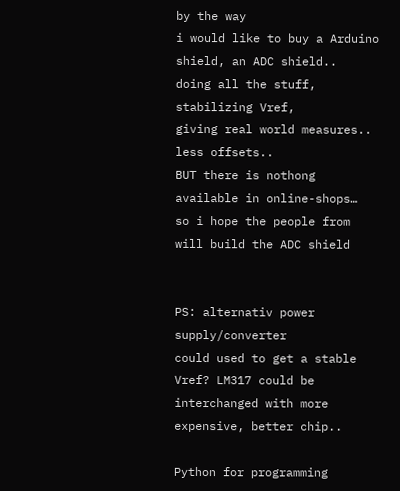by the way
i would like to buy a Arduino shield, an ADC shield..
doing all the stuff, stabilizing Vref,
giving real world measures.. less offsets..
BUT there is nothong available in online-shops…
so i hope the people from
will build the ADC shield


PS: alternativ power supply/converter
could used to get a stable Vref? LM317 could be interchanged with more expensive, better chip..

Python for programming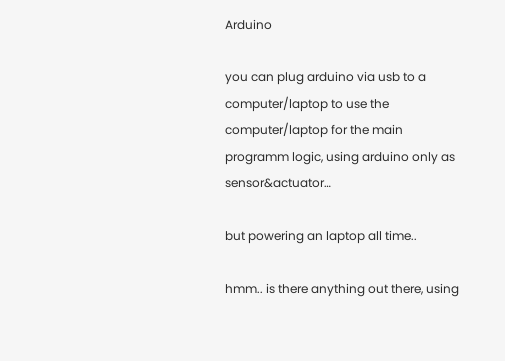Arduino

you can plug arduino via usb to a computer/laptop to use the computer/laptop for the main programm logic, using arduino only as sensor&actuator…

but powering an laptop all time..

hmm.. is there anything out there, using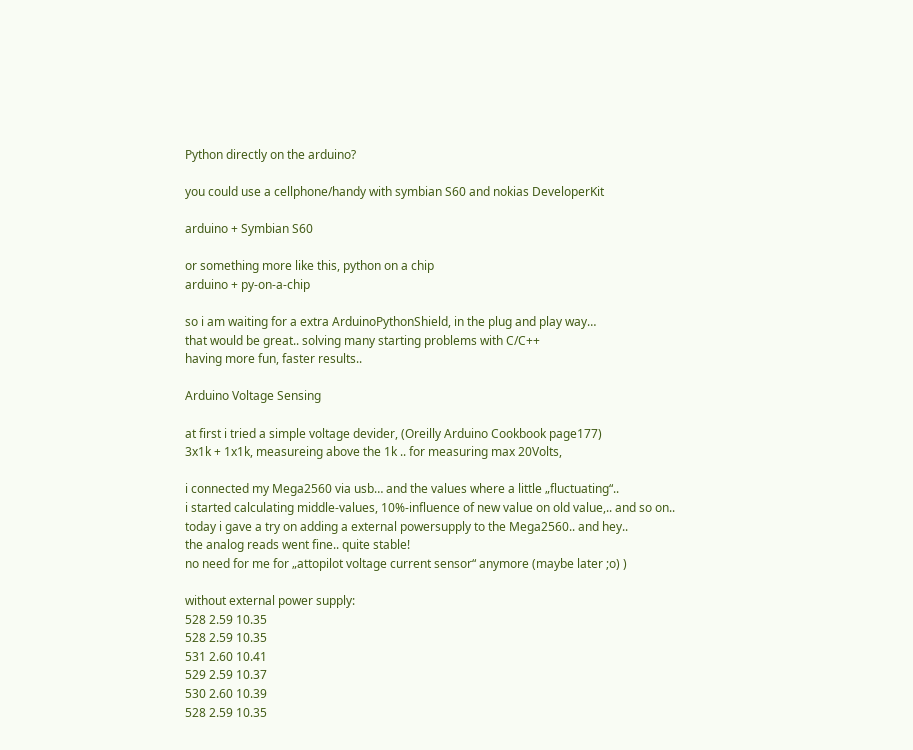Python directly on the arduino?

you could use a cellphone/handy with symbian S60 and nokias DeveloperKit

arduino + Symbian S60

or something more like this, python on a chip
arduino + py-on-a-chip

so i am waiting for a extra ArduinoPythonShield, in the plug and play way…
that would be great.. solving many starting problems with C/C++
having more fun, faster results..

Arduino Voltage Sensing

at first i tried a simple voltage devider, (Oreilly Arduino Cookbook page177)
3x1k + 1x1k, measureing above the 1k .. for measuring max 20Volts,

i connected my Mega2560 via usb… and the values where a little „fluctuating“..
i started calculating middle-values, 10%-influence of new value on old value,.. and so on..
today i gave a try on adding a external powersupply to the Mega2560.. and hey..
the analog reads went fine.. quite stable!
no need for me for „attopilot voltage current sensor“ anymore (maybe later ;o) )

without external power supply:
528 2.59 10.35
528 2.59 10.35
531 2.60 10.41
529 2.59 10.37
530 2.60 10.39
528 2.59 10.35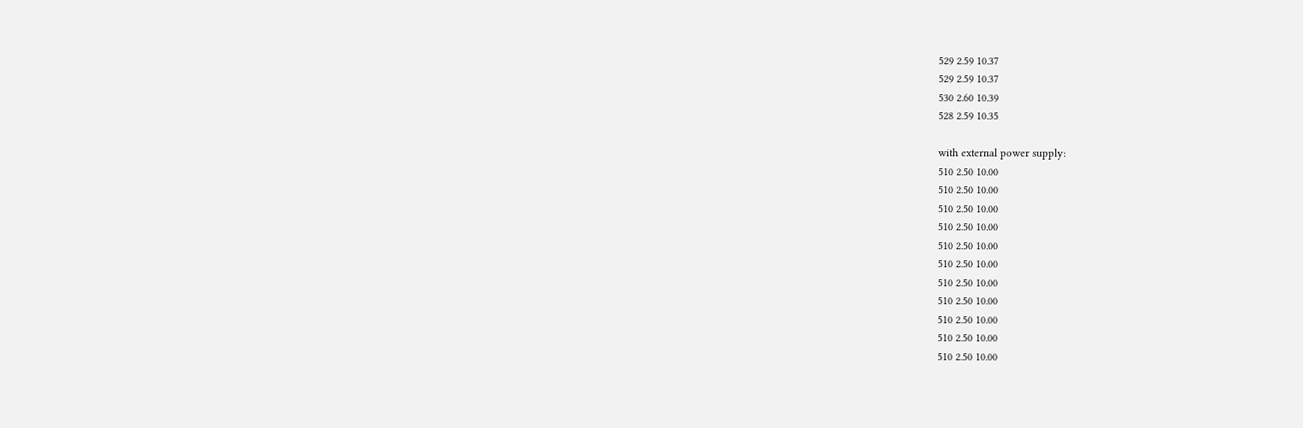529 2.59 10.37
529 2.59 10.37
530 2.60 10.39
528 2.59 10.35

with external power supply:
510 2.50 10.00
510 2.50 10.00
510 2.50 10.00
510 2.50 10.00
510 2.50 10.00
510 2.50 10.00
510 2.50 10.00
510 2.50 10.00
510 2.50 10.00
510 2.50 10.00
510 2.50 10.00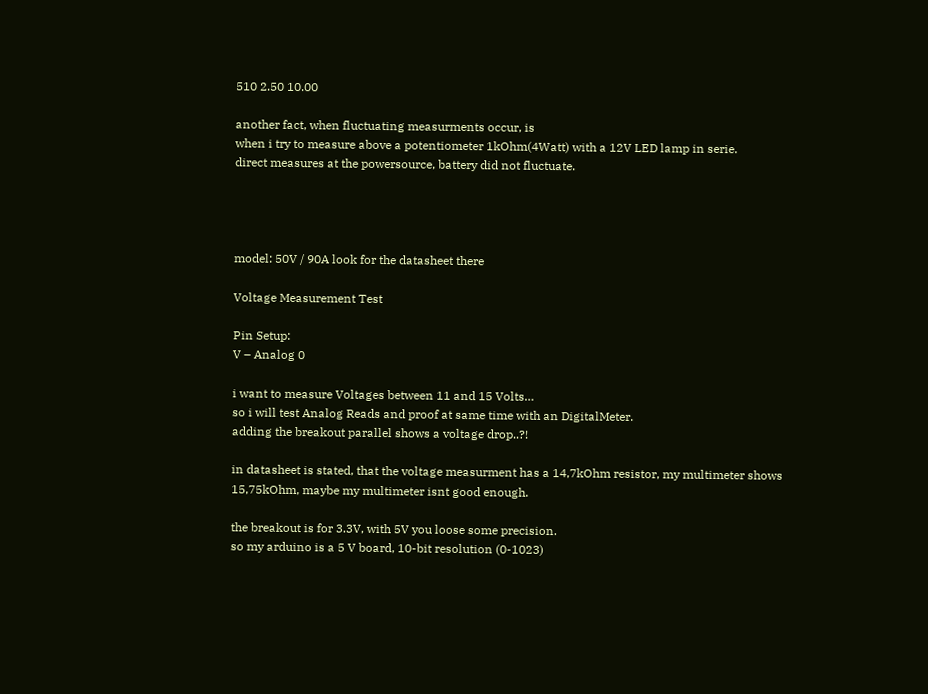510 2.50 10.00

another fact, when fluctuating measurments occur, is
when i try to measure above a potentiometer 1kOhm(4Watt) with a 12V LED lamp in serie.
direct measures at the powersource, battery did not fluctuate.




model: 50V / 90A look for the datasheet there

Voltage Measurement Test

Pin Setup:
V – Analog 0

i want to measure Voltages between 11 and 15 Volts…
so i will test Analog Reads and proof at same time with an DigitalMeter.
adding the breakout parallel shows a voltage drop..?!

in datasheet is stated, that the voltage measurment has a 14,7kOhm resistor, my multimeter shows 15,75kOhm, maybe my multimeter isnt good enough.

the breakout is for 3.3V, with 5V you loose some precision.
so my arduino is a 5 V board, 10-bit resolution (0-1023)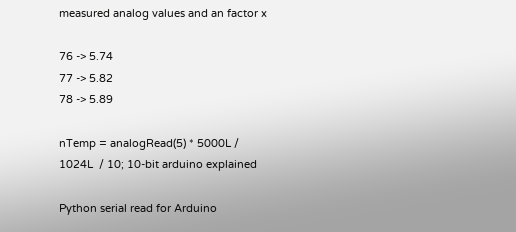measured analog values and an factor x

76 -> 5.74
77 -> 5.82
78 -> 5.89

nTemp = analogRead(5) * 5000L / 1024L  / 10; 10-bit arduino explained

Python serial read for Arduino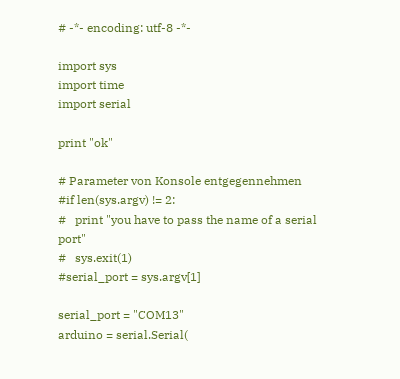# -*- encoding: utf-8 -*-

import sys
import time
import serial

print "ok"

# Parameter von Konsole entgegennehmen
#if len(sys.argv) != 2:
#   print "you have to pass the name of a serial port"
#   sys.exit(1)
#serial_port = sys.argv[1]

serial_port = "COM13"
arduino = serial.Serial(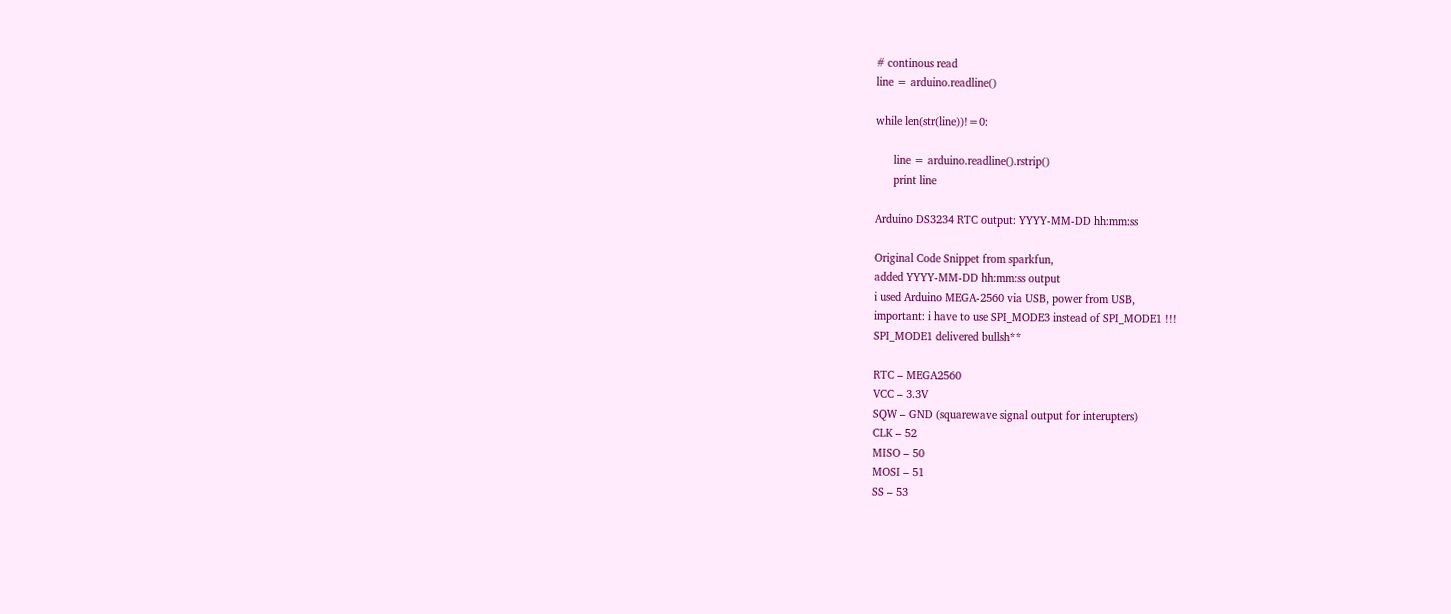# continous read
line = arduino.readline()

while len(str(line))!=0:

      line = arduino.readline().rstrip()
      print line

Arduino DS3234 RTC output: YYYY-MM-DD hh:mm:ss

Original Code Snippet from sparkfun,
added YYYY-MM-DD hh:mm:ss output
i used Arduino MEGA-2560 via USB, power from USB,
important: i have to use SPI_MODE3 instead of SPI_MODE1 !!!
SPI_MODE1 delivered bullsh**

RTC – MEGA2560
VCC – 3.3V
SQW – GND (squarewave signal output for interupters)
CLK – 52
MISO – 50
MOSI – 51
SS – 53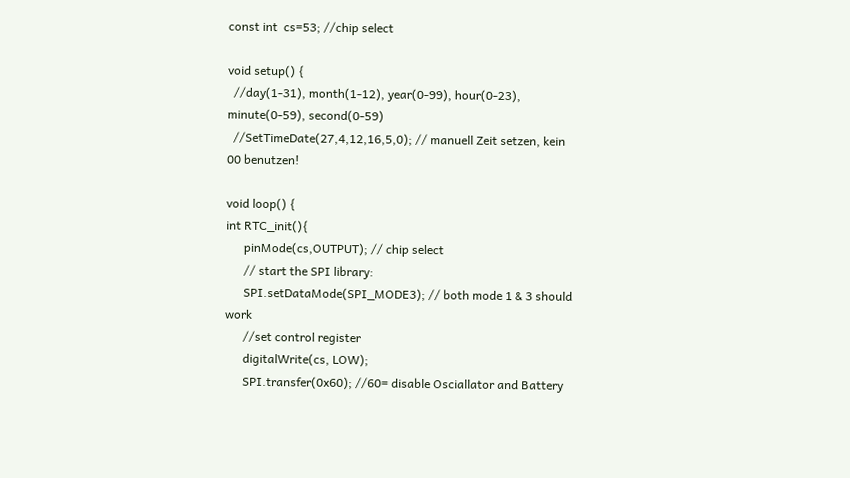const int  cs=53; //chip select

void setup() {
  //day(1-31), month(1-12), year(0-99), hour(0-23), minute(0-59), second(0-59)
  //SetTimeDate(27,4,12,16,5,0); // manuell Zeit setzen, kein 00 benutzen!

void loop() {
int RTC_init(){
      pinMode(cs,OUTPUT); // chip select
      // start the SPI library:
      SPI.setDataMode(SPI_MODE3); // both mode 1 & 3 should work
      //set control register
      digitalWrite(cs, LOW);
      SPI.transfer(0x60); //60= disable Osciallator and Battery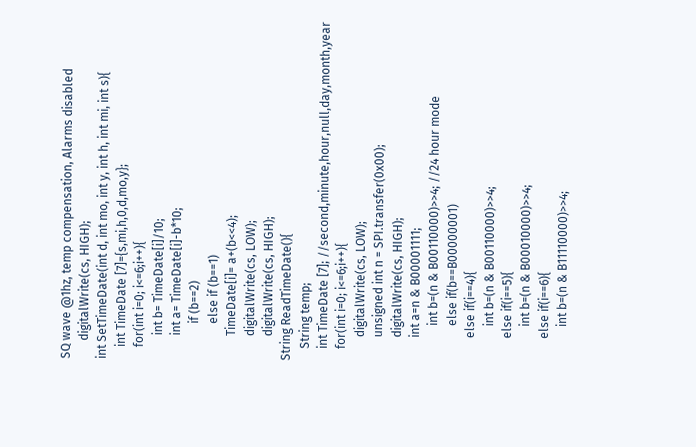SQ wave @1hz, temp compensation, Alarms disabled
      digitalWrite(cs, HIGH);
int SetTimeDate(int d, int mo, int y, int h, int mi, int s){
    int TimeDate [7]={s,mi,h,0,d,mo,y};
    for(int i=0; i<=6;i++){
        int b= TimeDate[i]/10;
        int a= TimeDate[i]-b*10;
            if (b==2)
            else if (b==1)
        TimeDate[i]= a+(b<<4);
        digitalWrite(cs, LOW);
        digitalWrite(cs, HIGH);
String ReadTimeDate(){
    String temp;
    int TimeDate [7]; //second,minute,hour,null,day,month,year
    for(int i=0; i<=6;i++){
        digitalWrite(cs, LOW);
        unsigned int n = SPI.transfer(0x00);
        digitalWrite(cs, HIGH);
        int a=n & B00001111;
            int b=(n & B00110000)>>4; //24 hour mode
            else if(b==B00000001)
        else if(i==4){
            int b=(n & B00110000)>>4;
        else if(i==5){
            int b=(n & B00010000)>>4;
        else if(i==6){
            int b=(n & B11110000)>>4;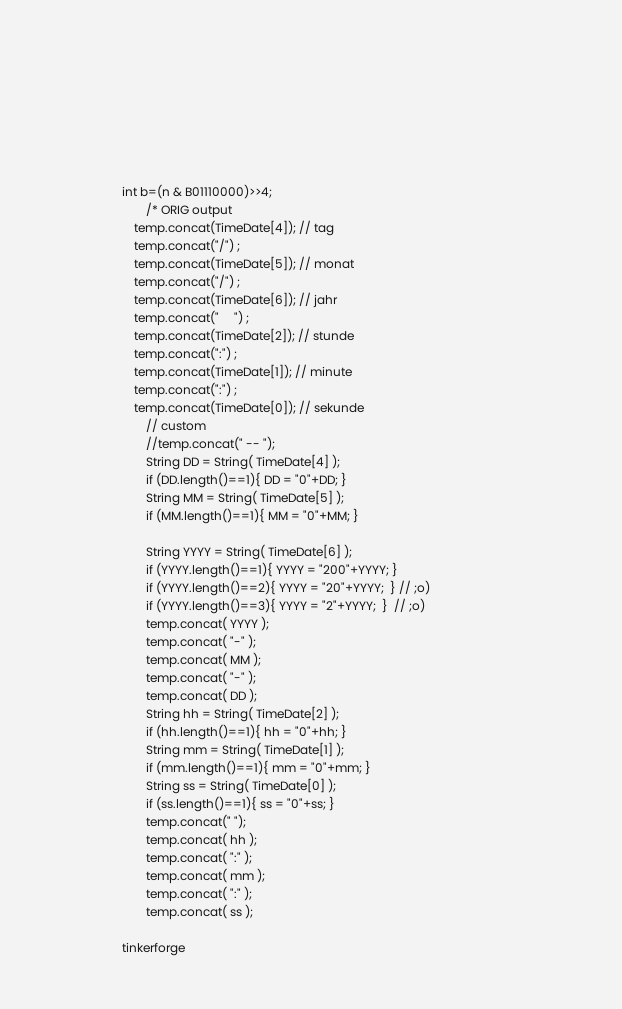int b=(n & B01110000)>>4;
        /* ORIG output
    temp.concat(TimeDate[4]); // tag
    temp.concat("/") ;
    temp.concat(TimeDate[5]); // monat
    temp.concat("/") ;
    temp.concat(TimeDate[6]); // jahr
    temp.concat("     ") ;
    temp.concat(TimeDate[2]); // stunde
    temp.concat(":") ;
    temp.concat(TimeDate[1]); // minute
    temp.concat(":") ;
    temp.concat(TimeDate[0]); // sekunde
        // custom
        //temp.concat(" -- ");
        String DD = String( TimeDate[4] );
        if (DD.length()==1){ DD = "0"+DD; }
        String MM = String( TimeDate[5] );
        if (MM.length()==1){ MM = "0"+MM; }

        String YYYY = String( TimeDate[6] );
        if (YYYY.length()==1){ YYYY = "200"+YYYY; }
        if (YYYY.length()==2){ YYYY = "20"+YYYY;  } // ;o)
        if (YYYY.length()==3){ YYYY = "2"+YYYY;  }  // ;o)
        temp.concat( YYYY );
        temp.concat( "-" );
        temp.concat( MM );
        temp.concat( "-" );
        temp.concat( DD );
        String hh = String( TimeDate[2] );
        if (hh.length()==1){ hh = "0"+hh; }
        String mm = String( TimeDate[1] );
        if (mm.length()==1){ mm = "0"+mm; }
        String ss = String( TimeDate[0] );
        if (ss.length()==1){ ss = "0"+ss; }
        temp.concat(" ");
        temp.concat( hh );
        temp.concat( ":" );
        temp.concat( mm );
        temp.concat( ":" );
        temp.concat( ss );

tinkerforge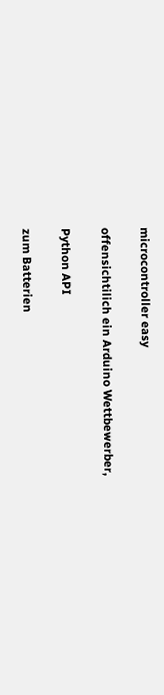microcontroller easy

offensichtilich ein Arduino Wettbewerber,

Python API

zum Batterien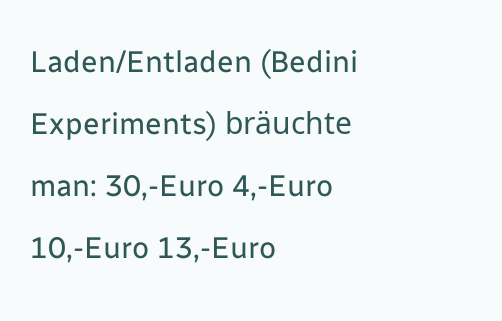Laden/Entladen (Bedini Experiments) bräuchte man: 30,-Euro 4,-Euro 10,-Euro 13,-Euro